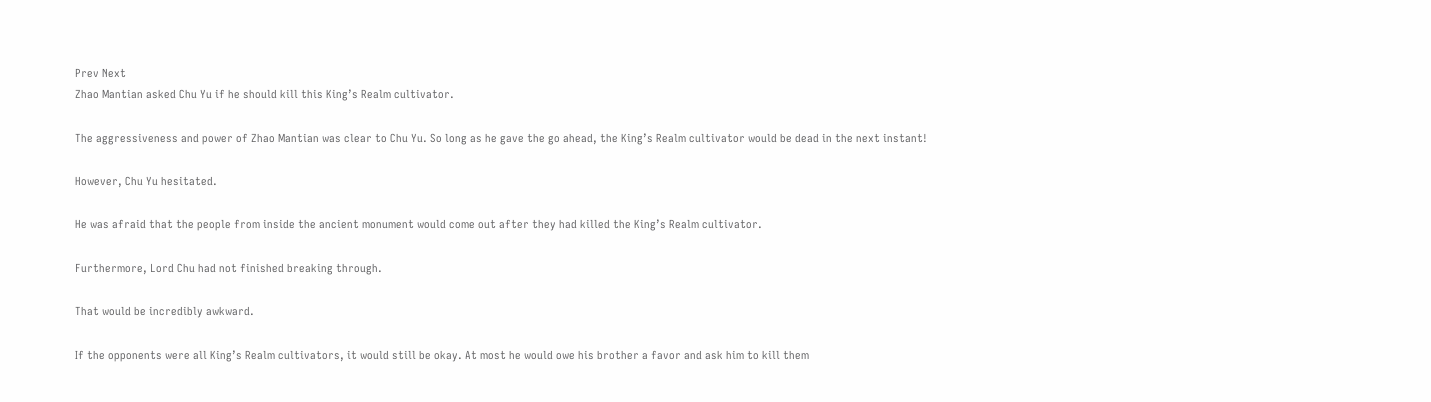Prev Next
Zhao Mantian asked Chu Yu if he should kill this King’s Realm cultivator.

The aggressiveness and power of Zhao Mantian was clear to Chu Yu. So long as he gave the go ahead, the King’s Realm cultivator would be dead in the next instant!

However, Chu Yu hesitated.

He was afraid that the people from inside the ancient monument would come out after they had killed the King’s Realm cultivator.

Furthermore, Lord Chu had not finished breaking through.

That would be incredibly awkward.

If the opponents were all King’s Realm cultivators, it would still be okay. At most he would owe his brother a favor and ask him to kill them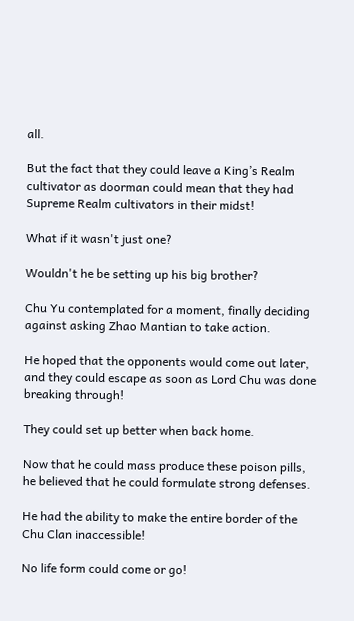all.

But the fact that they could leave a King’s Realm cultivator as doorman could mean that they had Supreme Realm cultivators in their midst!

What if it wasn't just one?

Wouldn't he be setting up his big brother?

Chu Yu contemplated for a moment, finally deciding against asking Zhao Mantian to take action.

He hoped that the opponents would come out later, and they could escape as soon as Lord Chu was done breaking through!

They could set up better when back home.

Now that he could mass produce these poison pills, he believed that he could formulate strong defenses.

He had the ability to make the entire border of the Chu Clan inaccessible!

No life form could come or go!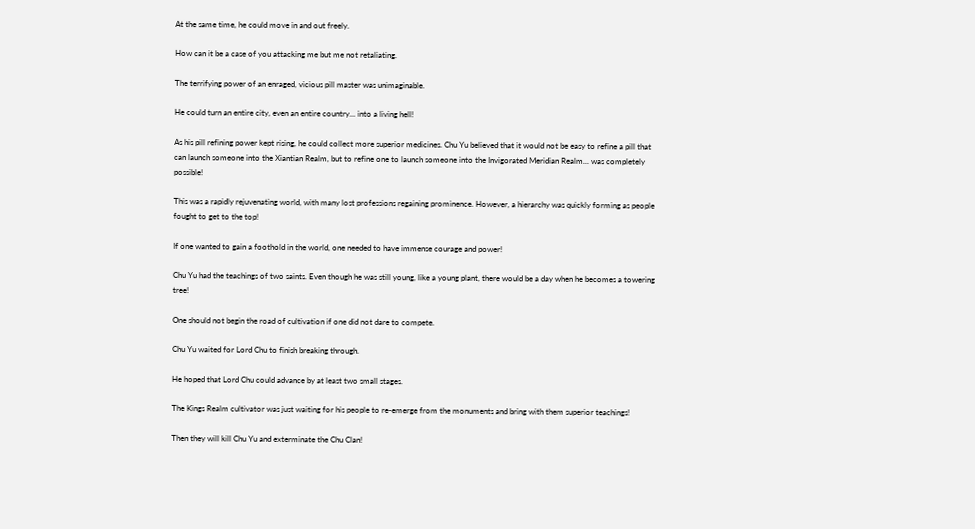At the same time, he could move in and out freely.

How can it be a case of you attacking me but me not retaliating.

The terrifying power of an enraged, vicious pill master was unimaginable.

He could turn an entire city, even an entire country... into a living hell!

As his pill refining power kept rising, he could collect more superior medicines. Chu Yu believed that it would not be easy to refine a pill that can launch someone into the Xiantian Realm, but to refine one to launch someone into the Invigorated Meridian Realm... was completely possible!

This was a rapidly rejuvenating world, with many lost professions regaining prominence. However, a hierarchy was quickly forming as people fought to get to the top!

If one wanted to gain a foothold in the world, one needed to have immense courage and power!

Chu Yu had the teachings of two saints. Even though he was still young, like a young plant, there would be a day when he becomes a towering tree!

One should not begin the road of cultivation if one did not dare to compete.

Chu Yu waited for Lord Chu to finish breaking through.

He hoped that Lord Chu could advance by at least two small stages.

The Kings Realm cultivator was just waiting for his people to re-emerge from the monuments and bring with them superior teachings!

Then they will kill Chu Yu and exterminate the Chu Clan!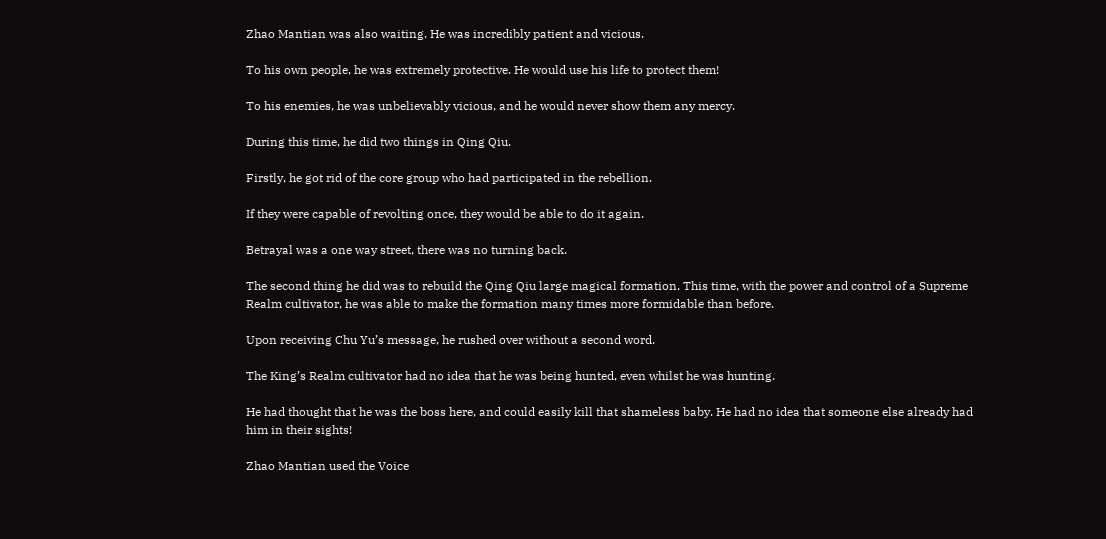Zhao Mantian was also waiting. He was incredibly patient and vicious.

To his own people, he was extremely protective. He would use his life to protect them!

To his enemies, he was unbelievably vicious, and he would never show them any mercy.

During this time, he did two things in Qing Qiu.

Firstly, he got rid of the core group who had participated in the rebellion.

If they were capable of revolting once, they would be able to do it again.

Betrayal was a one way street, there was no turning back.

The second thing he did was to rebuild the Qing Qiu large magical formation. This time, with the power and control of a Supreme Realm cultivator, he was able to make the formation many times more formidable than before.

Upon receiving Chu Yu’s message, he rushed over without a second word.

The King’s Realm cultivator had no idea that he was being hunted, even whilst he was hunting.

He had thought that he was the boss here, and could easily kill that shameless baby. He had no idea that someone else already had him in their sights!

Zhao Mantian used the Voice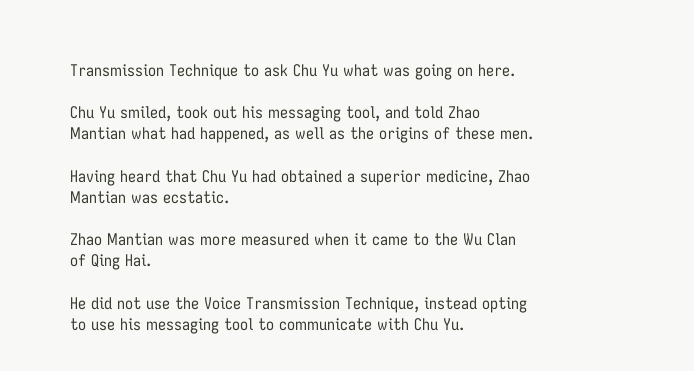Transmission Technique to ask Chu Yu what was going on here.

Chu Yu smiled, took out his messaging tool, and told Zhao Mantian what had happened, as well as the origins of these men.

Having heard that Chu Yu had obtained a superior medicine, Zhao Mantian was ecstatic.

Zhao Mantian was more measured when it came to the Wu Clan of Qing Hai.

He did not use the Voice Transmission Technique, instead opting to use his messaging tool to communicate with Chu Yu.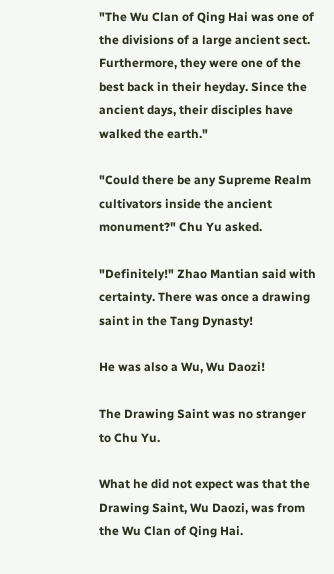"The Wu Clan of Qing Hai was one of the divisions of a large ancient sect. Furthermore, they were one of the best back in their heyday. Since the ancient days, their disciples have walked the earth."

"Could there be any Supreme Realm cultivators inside the ancient monument?" Chu Yu asked.

"Definitely!" Zhao Mantian said with certainty. There was once a drawing saint in the Tang Dynasty!

He was also a Wu, Wu Daozi!

The Drawing Saint was no stranger to Chu Yu.

What he did not expect was that the Drawing Saint, Wu Daozi, was from the Wu Clan of Qing Hai.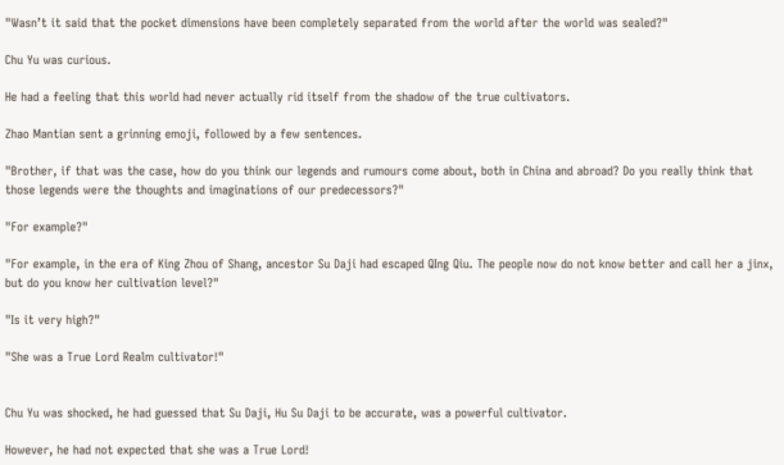"Wasn’t it said that the pocket dimensions have been completely separated from the world after the world was sealed?"

Chu Yu was curious.

He had a feeling that this world had never actually rid itself from the shadow of the true cultivators.

Zhao Mantian sent a grinning emoji, followed by a few sentences.

"Brother, if that was the case, how do you think our legends and rumours come about, both in China and abroad? Do you really think that those legends were the thoughts and imaginations of our predecessors?"

"For example?"

"For example, in the era of King Zhou of Shang, ancestor Su Daji had escaped QIng Qiu. The people now do not know better and call her a jinx, but do you know her cultivation level?"

"Is it very high?"

"She was a True Lord Realm cultivator!"


Chu Yu was shocked, he had guessed that Su Daji, Hu Su Daji to be accurate, was a powerful cultivator.

However, he had not expected that she was a True Lord!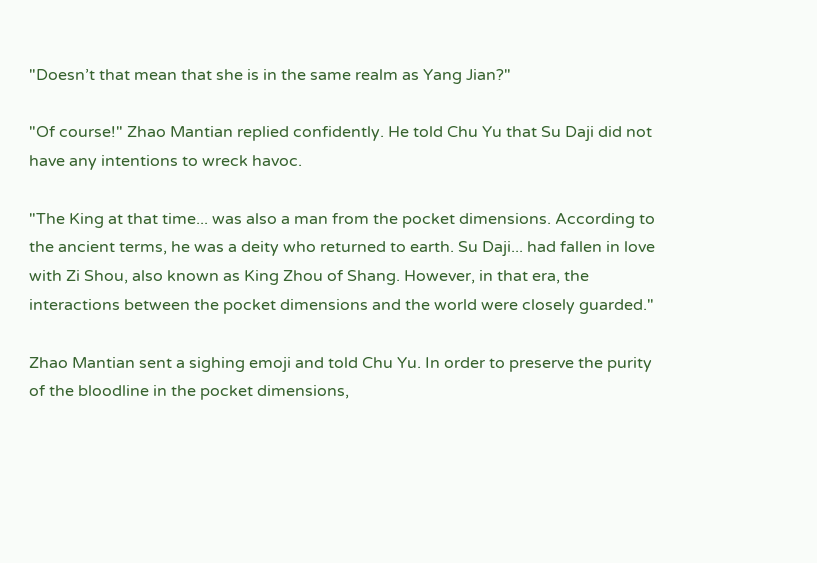"Doesn’t that mean that she is in the same realm as Yang Jian?"

"Of course!" Zhao Mantian replied confidently. He told Chu Yu that Su Daji did not have any intentions to wreck havoc.

"The King at that time... was also a man from the pocket dimensions. According to the ancient terms, he was a deity who returned to earth. Su Daji... had fallen in love with Zi Shou, also known as King Zhou of Shang. However, in that era, the interactions between the pocket dimensions and the world were closely guarded."

Zhao Mantian sent a sighing emoji and told Chu Yu. In order to preserve the purity of the bloodline in the pocket dimensions,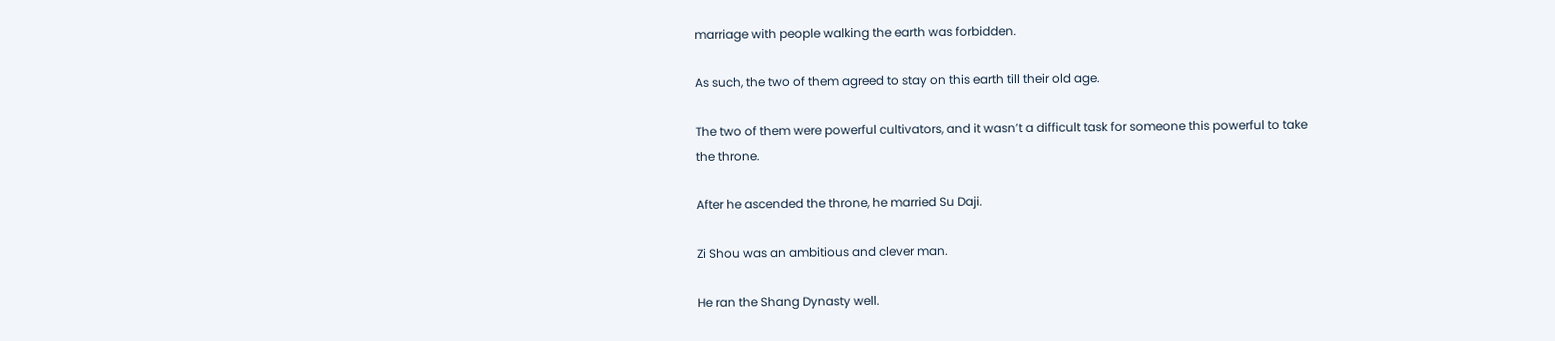marriage with people walking the earth was forbidden.

As such, the two of them agreed to stay on this earth till their old age.

The two of them were powerful cultivators, and it wasn’t a difficult task for someone this powerful to take the throne.

After he ascended the throne, he married Su Daji.

Zi Shou was an ambitious and clever man.

He ran the Shang Dynasty well.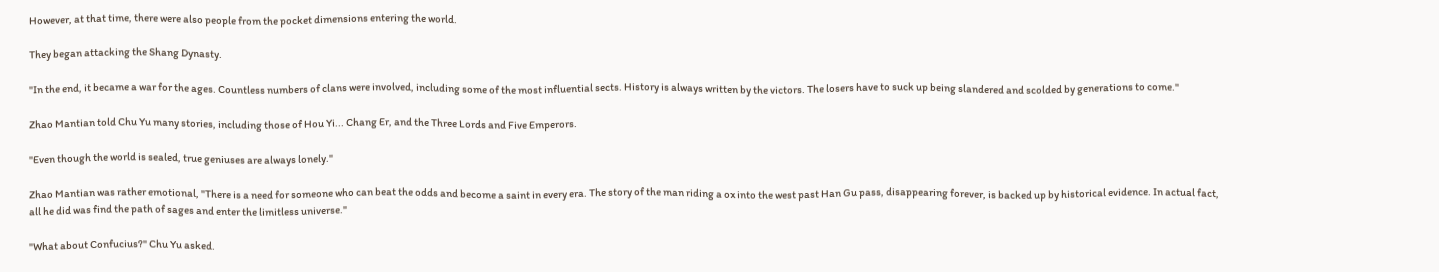However, at that time, there were also people from the pocket dimensions entering the world.

They began attacking the Shang Dynasty.

"In the end, it became a war for the ages. Countless numbers of clans were involved, including some of the most influential sects. History is always written by the victors. The losers have to suck up being slandered and scolded by generations to come."

Zhao Mantian told Chu Yu many stories, including those of Hou Yi... Chang Er, and the Three Lords and Five Emperors.

"Even though the world is sealed, true geniuses are always lonely."

Zhao Mantian was rather emotional, "There is a need for someone who can beat the odds and become a saint in every era. The story of the man riding a ox into the west past Han Gu pass, disappearing forever, is backed up by historical evidence. In actual fact, all he did was find the path of sages and enter the limitless universe."

"What about Confucius?" Chu Yu asked.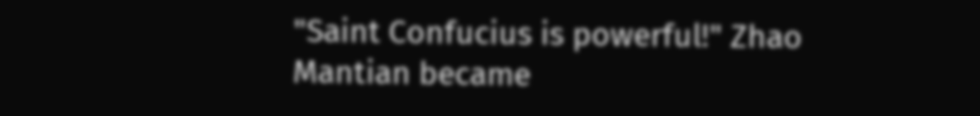"Saint Confucius is powerful!" Zhao Mantian became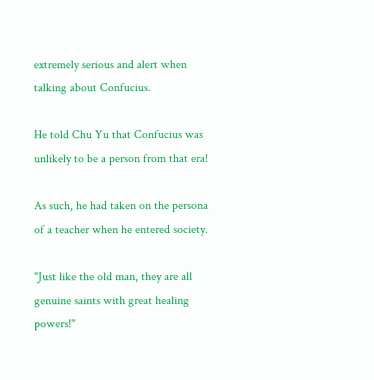extremely serious and alert when talking about Confucius.

He told Chu Yu that Confucius was unlikely to be a person from that era!

As such, he had taken on the persona of a teacher when he entered society.

"Just like the old man, they are all genuine saints with great healing powers!"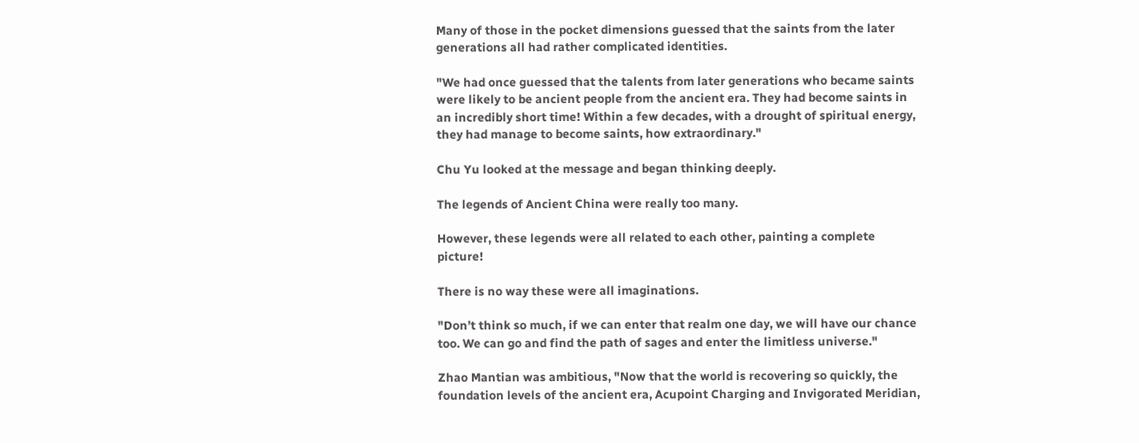Many of those in the pocket dimensions guessed that the saints from the later generations all had rather complicated identities.

"We had once guessed that the talents from later generations who became saints were likely to be ancient people from the ancient era. They had become saints in an incredibly short time! Within a few decades, with a drought of spiritual energy, they had manage to become saints, how extraordinary."

Chu Yu looked at the message and began thinking deeply.

The legends of Ancient China were really too many.

However, these legends were all related to each other, painting a complete picture!

There is no way these were all imaginations.

"Don’t think so much, if we can enter that realm one day, we will have our chance too. We can go and find the path of sages and enter the limitless universe."

Zhao Mantian was ambitious, "Now that the world is recovering so quickly, the foundation levels of the ancient era, Acupoint Charging and Invigorated Meridian,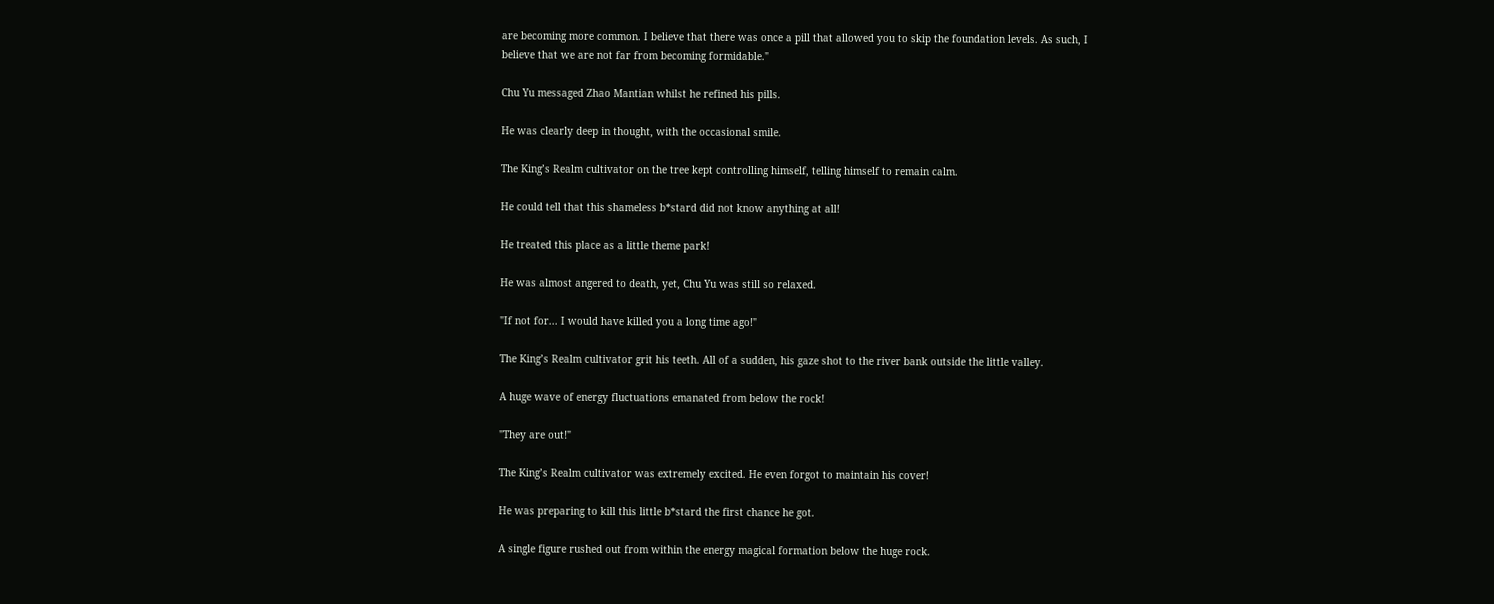are becoming more common. I believe that there was once a pill that allowed you to skip the foundation levels. As such, I believe that we are not far from becoming formidable."

Chu Yu messaged Zhao Mantian whilst he refined his pills.

He was clearly deep in thought, with the occasional smile.

The King’s Realm cultivator on the tree kept controlling himself, telling himself to remain calm.

He could tell that this shameless b*stard did not know anything at all!

He treated this place as a little theme park!

He was almost angered to death, yet, Chu Yu was still so relaxed.

"If not for... I would have killed you a long time ago!"

The King’s Realm cultivator grit his teeth. All of a sudden, his gaze shot to the river bank outside the little valley.

A huge wave of energy fluctuations emanated from below the rock!

"They are out!"

The King’s Realm cultivator was extremely excited. He even forgot to maintain his cover!

He was preparing to kill this little b*stard the first chance he got.

A single figure rushed out from within the energy magical formation below the huge rock.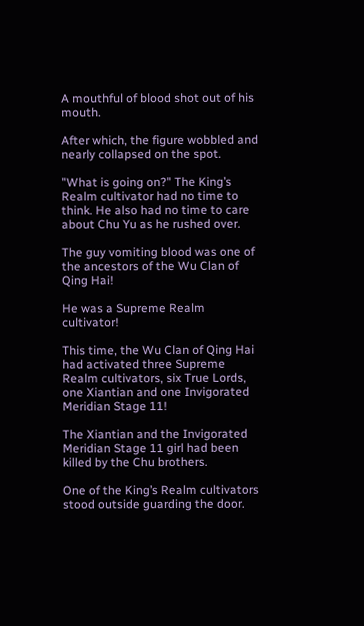A mouthful of blood shot out of his mouth.

After which, the figure wobbled and nearly collapsed on the spot.

"What is going on?" The King’s Realm cultivator had no time to think. He also had no time to care about Chu Yu as he rushed over.

The guy vomiting blood was one of the ancestors of the Wu Clan of Qing Hai!

He was a Supreme Realm cultivator!

This time, the Wu Clan of Qing Hai had activated three Supreme Realm cultivators, six True Lords, one Xiantian and one Invigorated Meridian Stage 11!

The Xiantian and the Invigorated Meridian Stage 11 girl had been killed by the Chu brothers.

One of the King’s Realm cultivators stood outside guarding the door.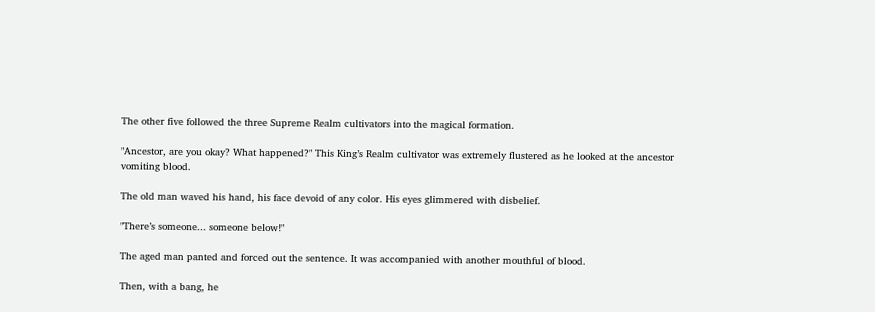The other five followed the three Supreme Realm cultivators into the magical formation.

"Ancestor, are you okay? What happened?" This King’s Realm cultivator was extremely flustered as he looked at the ancestor vomiting blood.

The old man waved his hand, his face devoid of any color. His eyes glimmered with disbelief.

"There’s someone... someone below!"

The aged man panted and forced out the sentence. It was accompanied with another mouthful of blood.

Then, with a bang, he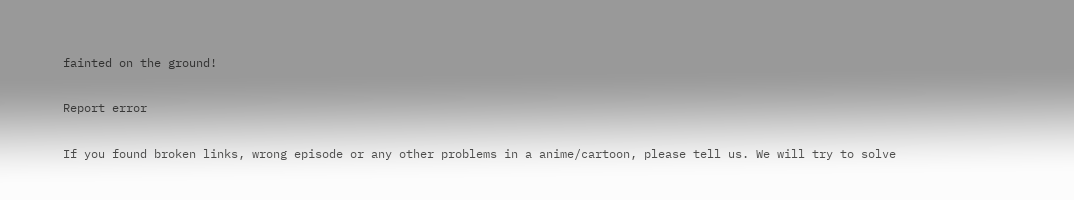fainted on the ground!

Report error

If you found broken links, wrong episode or any other problems in a anime/cartoon, please tell us. We will try to solve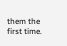them the first time.